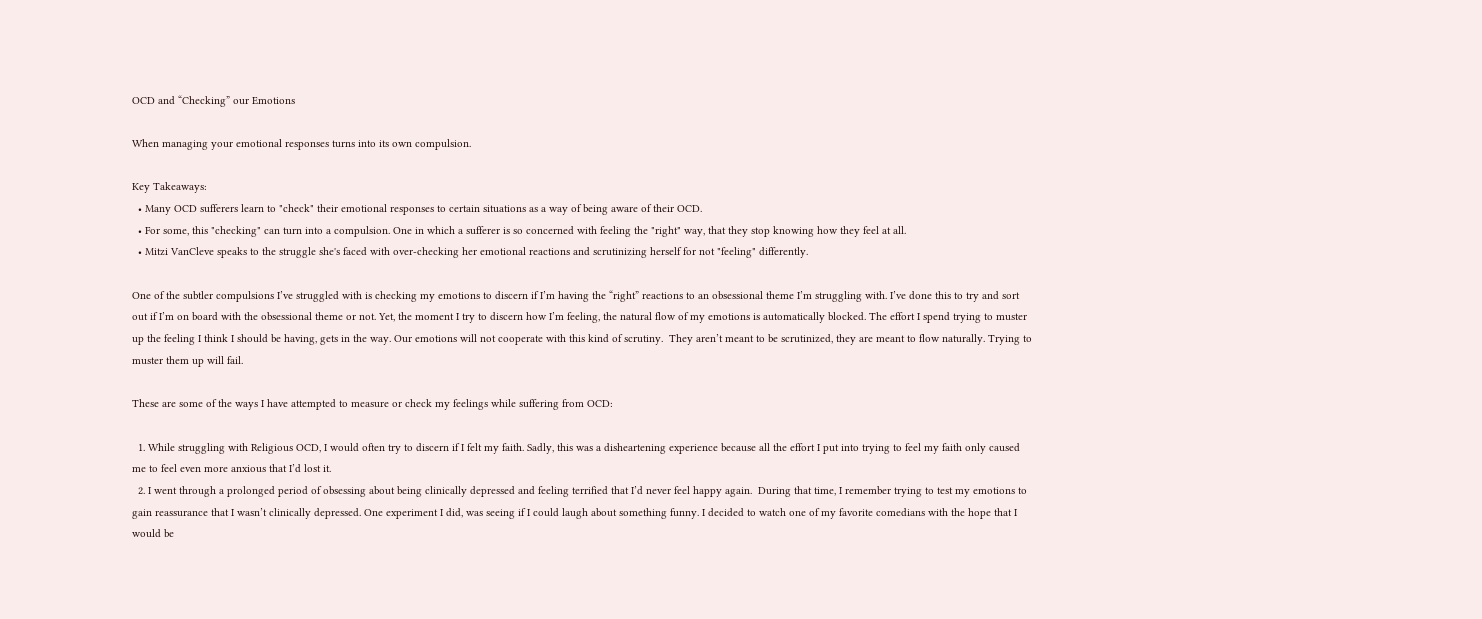OCD and “Checking” our Emotions

When managing your emotional responses turns into its own compulsion.

Key Takeaways:
  • Many OCD sufferers learn to "check" their emotional responses to certain situations as a way of being aware of their OCD.
  • For some, this "checking" can turn into a compulsion. One in which a sufferer is so concerned with feeling the "right" way, that they stop knowing how they feel at all.
  • Mitzi VanCleve speaks to the struggle she's faced with over-checking her emotional reactions and scrutinizing herself for not "feeling" differently.

One of the subtler compulsions I’ve struggled with is checking my emotions to discern if I’m having the “right” reactions to an obsessional theme I’m struggling with. I’ve done this to try and sort out if I’m on board with the obsessional theme or not. Yet, the moment I try to discern how I’m feeling, the natural flow of my emotions is automatically blocked. The effort I spend trying to muster up the feeling I think I should be having, gets in the way. Our emotions will not cooperate with this kind of scrutiny.  They aren’t meant to be scrutinized, they are meant to flow naturally. Trying to muster them up will fail.

These are some of the ways I have attempted to measure or check my feelings while suffering from OCD:

  1. While struggling with Religious OCD, I would often try to discern if I felt my faith. Sadly, this was a disheartening experience because all the effort I put into trying to feel my faith only caused me to feel even more anxious that I’d lost it.
  2. I went through a prolonged period of obsessing about being clinically depressed and feeling terrified that I’d never feel happy again.  During that time, I remember trying to test my emotions to gain reassurance that I wasn’t clinically depressed. One experiment I did, was seeing if I could laugh about something funny. I decided to watch one of my favorite comedians with the hope that I would be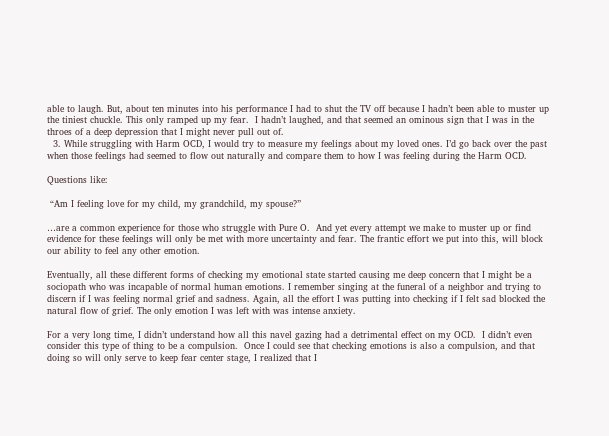able to laugh. But, about ten minutes into his performance I had to shut the TV off because I hadn’t been able to muster up the tiniest chuckle. This only ramped up my fear.  I hadn’t laughed, and that seemed an ominous sign that I was in the throes of a deep depression that I might never pull out of.
  3. While struggling with Harm OCD, I would try to measure my feelings about my loved ones. I’d go back over the past when those feelings had seemed to flow out naturally and compare them to how I was feeling during the Harm OCD.

Questions like:

 “Am I feeling love for my child, my grandchild, my spouse?”

…are a common experience for those who struggle with Pure O.  And yet every attempt we make to muster up or find evidence for these feelings will only be met with more uncertainty and fear. The frantic effort we put into this, will block our ability to feel any other emotion.

Eventually, all these different forms of checking my emotional state started causing me deep concern that I might be a sociopath who was incapable of normal human emotions. I remember singing at the funeral of a neighbor and trying to discern if I was feeling normal grief and sadness. Again, all the effort I was putting into checking if I felt sad blocked the natural flow of grief. The only emotion I was left with was intense anxiety.

For a very long time, I didn’t understand how all this navel gazing had a detrimental effect on my OCD.  I didn’t even consider this type of thing to be a compulsion.  Once I could see that checking emotions is also a compulsion, and that doing so will only serve to keep fear center stage, I realized that I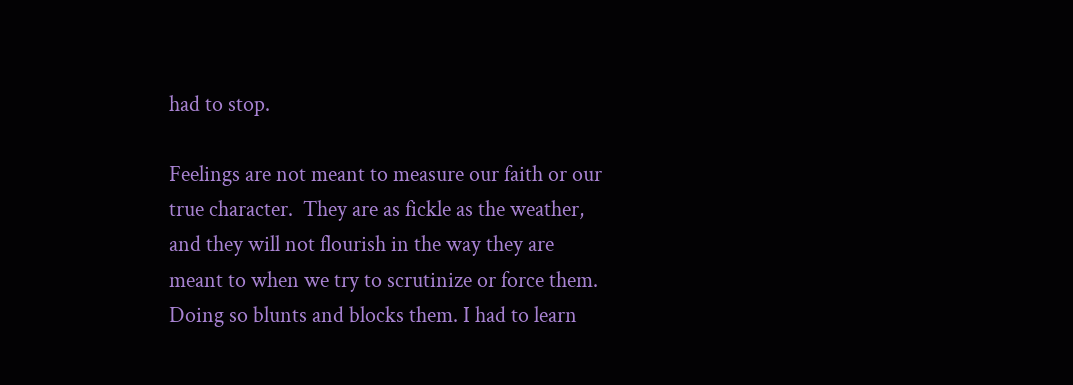had to stop.

Feelings are not meant to measure our faith or our true character.  They are as fickle as the weather, and they will not flourish in the way they are meant to when we try to scrutinize or force them. Doing so blunts and blocks them. I had to learn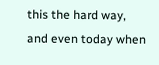this the hard way, and even today when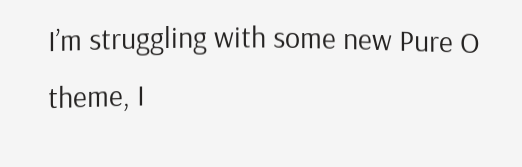I’m struggling with some new Pure O theme, I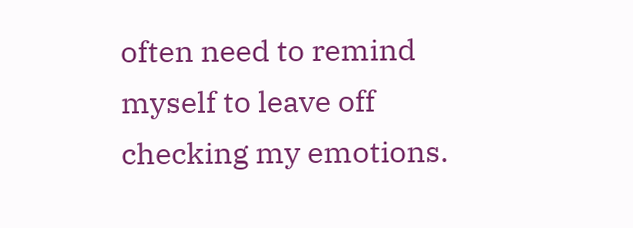often need to remind myself to leave off checking my emotions.